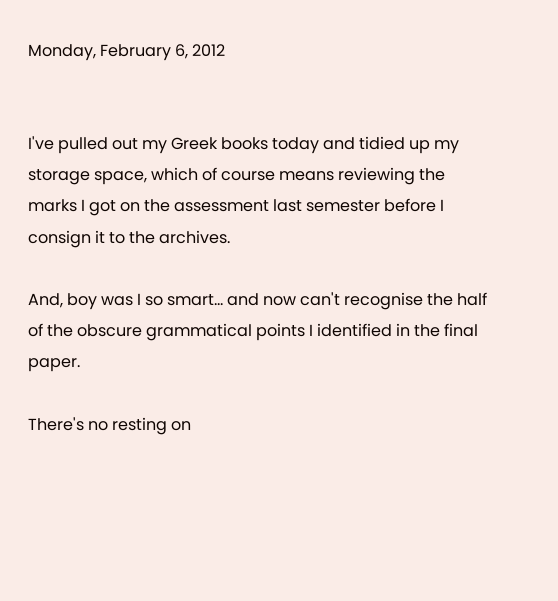Monday, February 6, 2012


I've pulled out my Greek books today and tidied up my storage space, which of course means reviewing the marks I got on the assessment last semester before I consign it to the archives.

And, boy was I so smart... and now can't recognise the half of the obscure grammatical points I identified in the final paper.

There's no resting on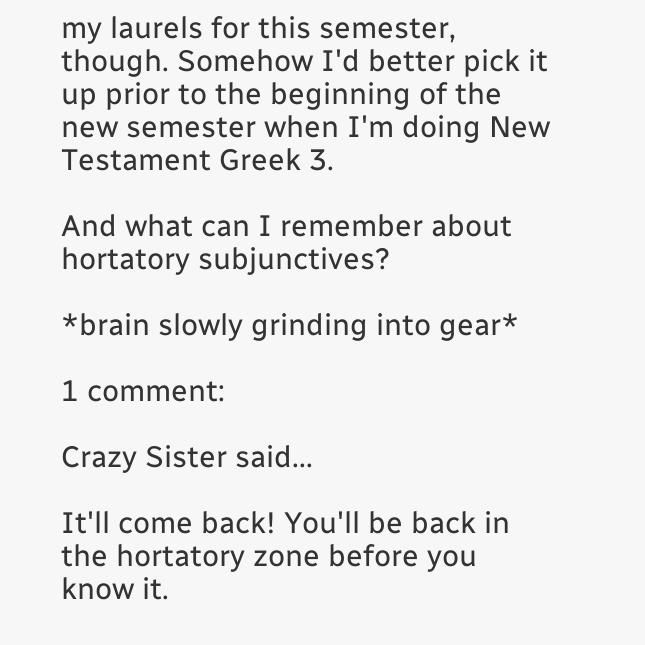my laurels for this semester, though. Somehow I'd better pick it up prior to the beginning of the new semester when I'm doing New Testament Greek 3.

And what can I remember about hortatory subjunctives?

*brain slowly grinding into gear*

1 comment:

Crazy Sister said...

It'll come back! You'll be back in the hortatory zone before you know it.